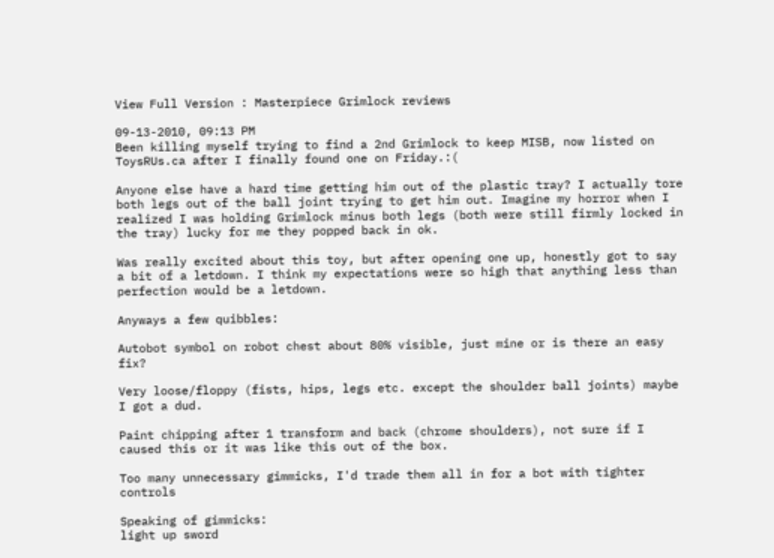View Full Version : Masterpiece Grimlock reviews

09-13-2010, 09:13 PM
Been killing myself trying to find a 2nd Grimlock to keep MISB, now listed on ToysRUs.ca after I finally found one on Friday.:(

Anyone else have a hard time getting him out of the plastic tray? I actually tore both legs out of the ball joint trying to get him out. Imagine my horror when I realized I was holding Grimlock minus both legs (both were still firmly locked in the tray) lucky for me they popped back in ok.

Was really excited about this toy, but after opening one up, honestly got to say a bit of a letdown. I think my expectations were so high that anything less than perfection would be a letdown.

Anyways a few quibbles:

Autobot symbol on robot chest about 80% visible, just mine or is there an easy fix?

Very loose/floppy (fists, hips, legs etc. except the shoulder ball joints) maybe I got a dud.

Paint chipping after 1 transform and back (chrome shoulders), not sure if I caused this or it was like this out of the box.

Too many unnecessary gimmicks, I'd trade them all in for a bot with tighter controls

Speaking of gimmicks:
light up sword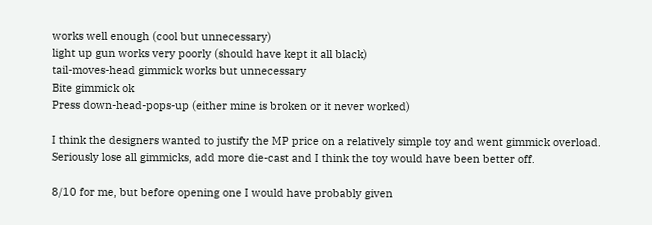works well enough (cool but unnecessary)
light up gun works very poorly (should have kept it all black)
tail-moves-head gimmick works but unnecessary
Bite gimmick ok
Press down-head-pops-up (either mine is broken or it never worked)

I think the designers wanted to justify the MP price on a relatively simple toy and went gimmick overload. Seriously lose all gimmicks, add more die-cast and I think the toy would have been better off.

8/10 for me, but before opening one I would have probably given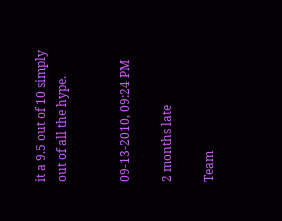it a 9.5 out of 10 simply out of all the hype.


09-13-2010, 09:24 PM

2 months late

Team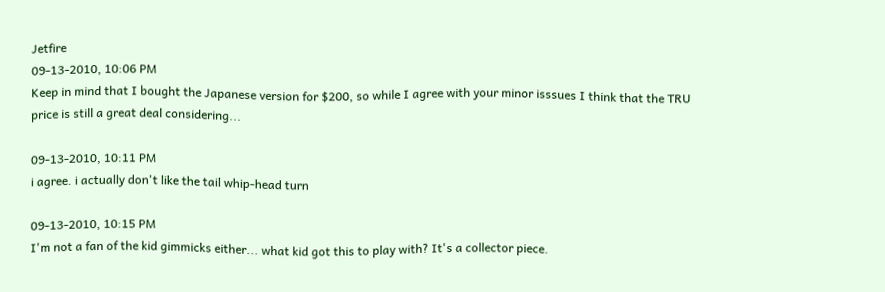Jetfire
09-13-2010, 10:06 PM
Keep in mind that I bought the Japanese version for $200, so while I agree with your minor isssues I think that the TRU price is still a great deal considering...

09-13-2010, 10:11 PM
i agree. i actually don't like the tail whip-head turn

09-13-2010, 10:15 PM
I'm not a fan of the kid gimmicks either... what kid got this to play with? It's a collector piece.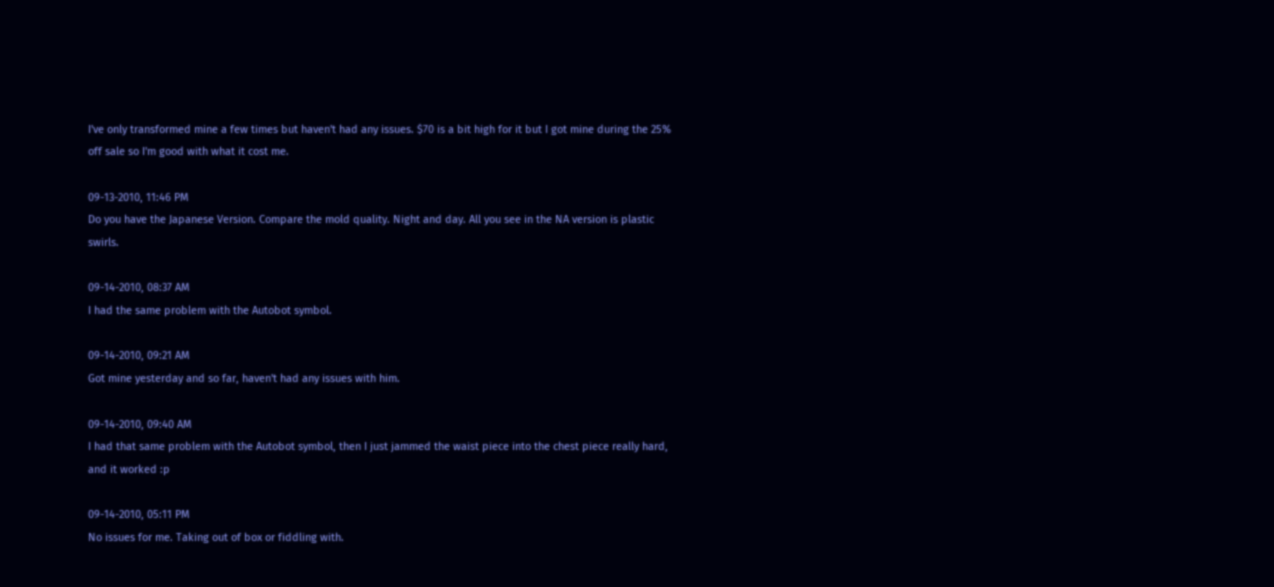I've only transformed mine a few times but haven't had any issues. $70 is a bit high for it but I got mine during the 25% off sale so I'm good with what it cost me.

09-13-2010, 11:46 PM
Do you have the Japanese Version. Compare the mold quality. Night and day. All you see in the NA version is plastic swirls.

09-14-2010, 08:37 AM
I had the same problem with the Autobot symbol.

09-14-2010, 09:21 AM
Got mine yesterday and so far, haven't had any issues with him.

09-14-2010, 09:40 AM
I had that same problem with the Autobot symbol, then I just jammed the waist piece into the chest piece really hard, and it worked :p

09-14-2010, 05:11 PM
No issues for me. Taking out of box or fiddling with.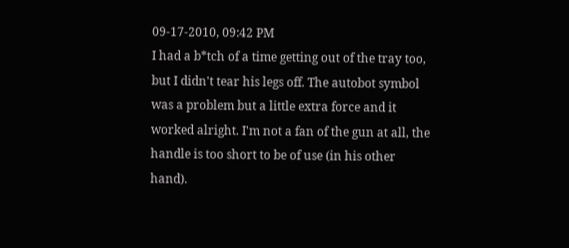09-17-2010, 09:42 PM
I had a b*tch of a time getting out of the tray too, but I didn't tear his legs off. The autobot symbol was a problem but a little extra force and it worked alright. I'm not a fan of the gun at all, the handle is too short to be of use (in his other hand).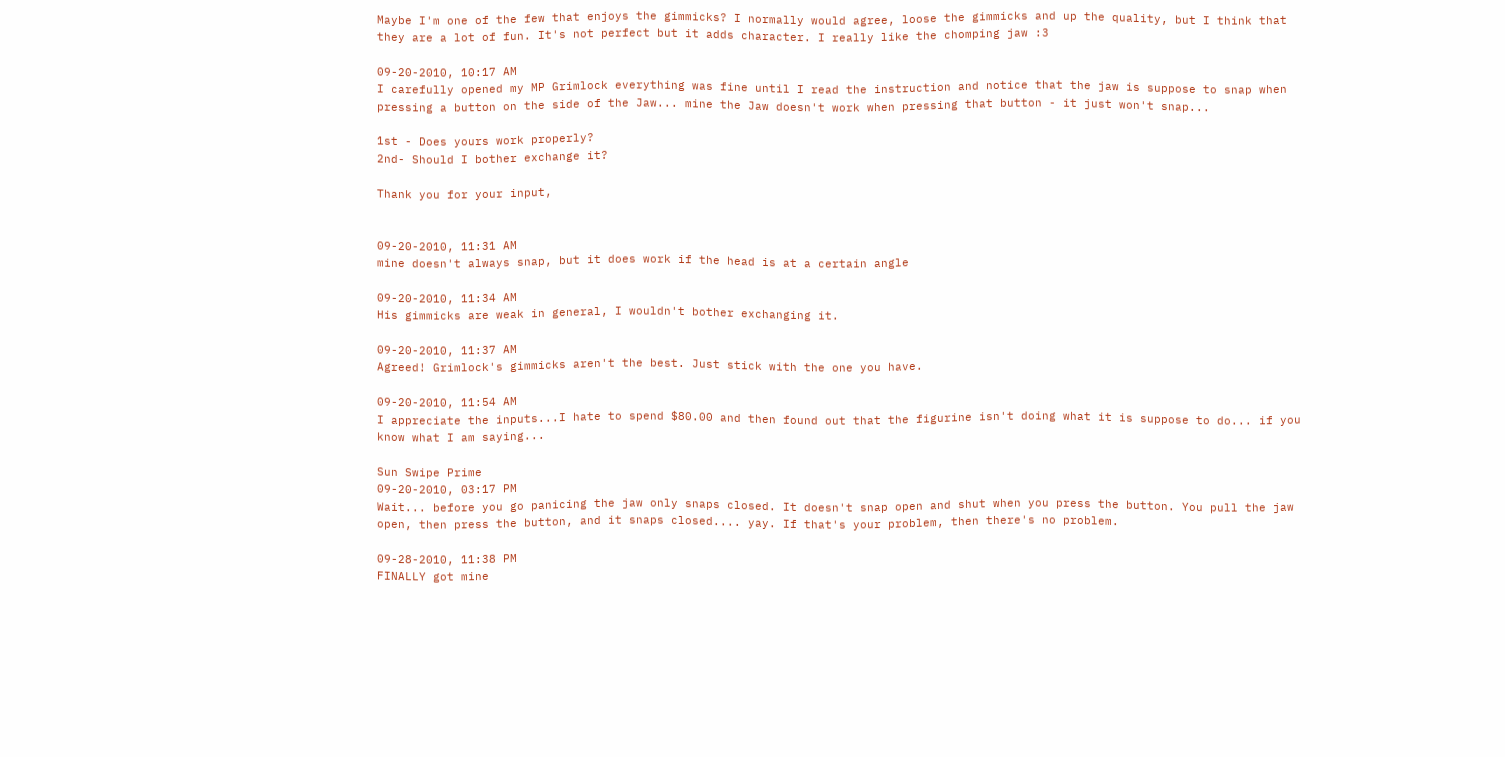Maybe I'm one of the few that enjoys the gimmicks? I normally would agree, loose the gimmicks and up the quality, but I think that they are a lot of fun. It's not perfect but it adds character. I really like the chomping jaw :3

09-20-2010, 10:17 AM
I carefully opened my MP Grimlock everything was fine until I read the instruction and notice that the jaw is suppose to snap when pressing a button on the side of the Jaw... mine the Jaw doesn't work when pressing that button - it just won't snap...

1st - Does yours work properly?
2nd- Should I bother exchange it?

Thank you for your input,


09-20-2010, 11:31 AM
mine doesn't always snap, but it does work if the head is at a certain angle

09-20-2010, 11:34 AM
His gimmicks are weak in general, I wouldn't bother exchanging it.

09-20-2010, 11:37 AM
Agreed! Grimlock's gimmicks aren't the best. Just stick with the one you have.

09-20-2010, 11:54 AM
I appreciate the inputs...I hate to spend $80.00 and then found out that the figurine isn't doing what it is suppose to do... if you know what I am saying...

Sun Swipe Prime
09-20-2010, 03:17 PM
Wait... before you go panicing the jaw only snaps closed. It doesn't snap open and shut when you press the button. You pull the jaw open, then press the button, and it snaps closed.... yay. If that's your problem, then there's no problem.

09-28-2010, 11:38 PM
FINALLY got mine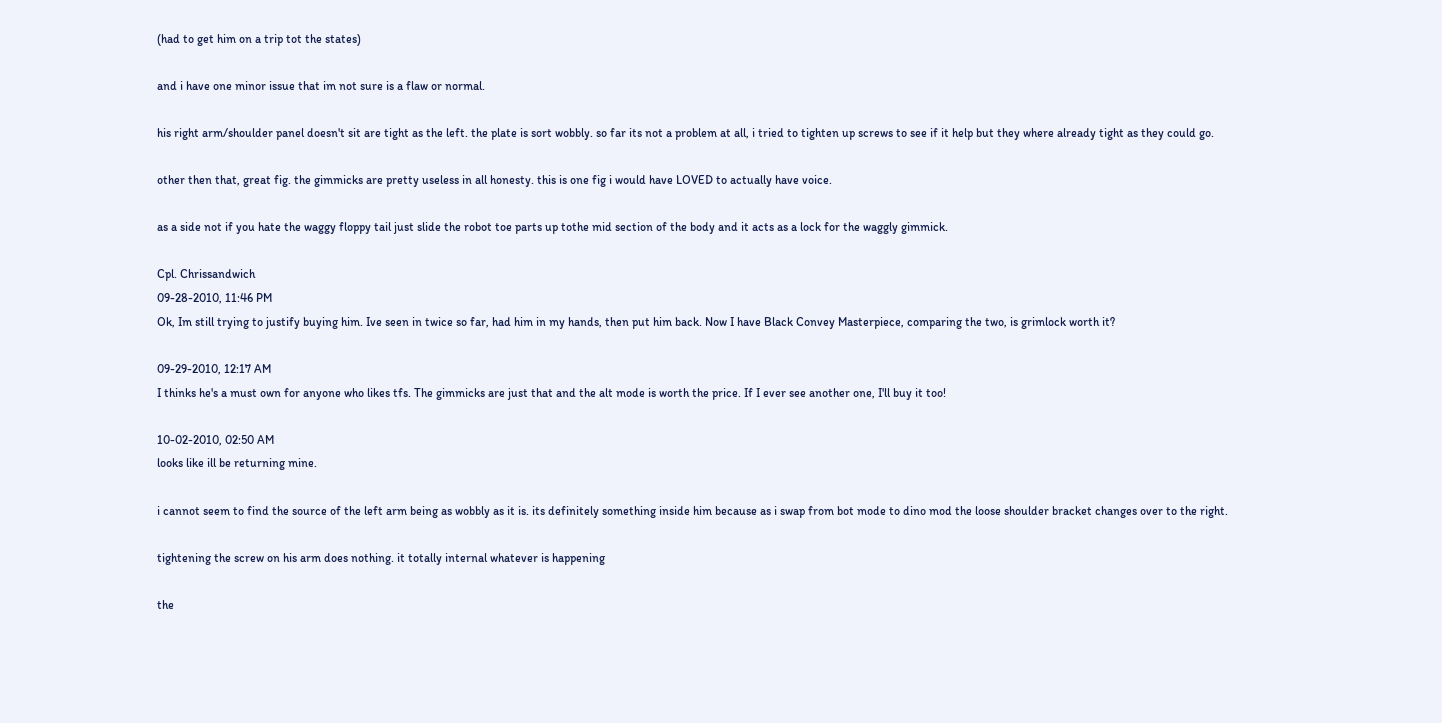(had to get him on a trip tot the states)

and i have one minor issue that im not sure is a flaw or normal.

his right arm/shoulder panel doesn't sit are tight as the left. the plate is sort wobbly. so far its not a problem at all, i tried to tighten up screws to see if it help but they where already tight as they could go.

other then that, great fig. the gimmicks are pretty useless in all honesty. this is one fig i would have LOVED to actually have voice.

as a side not if you hate the waggy floppy tail just slide the robot toe parts up tothe mid section of the body and it acts as a lock for the waggly gimmick.

Cpl. Chrissandwich
09-28-2010, 11:46 PM
Ok, Im still trying to justify buying him. Ive seen in twice so far, had him in my hands, then put him back. Now I have Black Convey Masterpiece, comparing the two, is grimlock worth it?

09-29-2010, 12:17 AM
I thinks he's a must own for anyone who likes tfs. The gimmicks are just that and the alt mode is worth the price. If I ever see another one, I'll buy it too!

10-02-2010, 02:50 AM
looks like ill be returning mine.

i cannot seem to find the source of the left arm being as wobbly as it is. its definitely something inside him because as i swap from bot mode to dino mod the loose shoulder bracket changes over to the right.

tightening the screw on his arm does nothing. it totally internal whatever is happening

the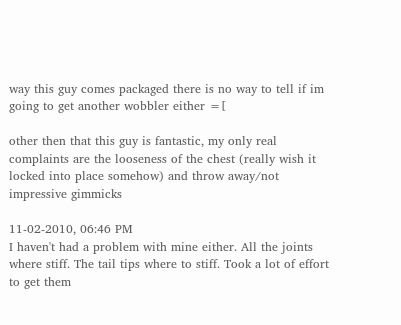way this guy comes packaged there is no way to tell if im going to get another wobbler either =[

other then that this guy is fantastic, my only real complaints are the looseness of the chest (really wish it locked into place somehow) and throw away/not impressive gimmicks

11-02-2010, 06:46 PM
I haven't had a problem with mine either. All the joints where stiff. The tail tips where to stiff. Took a lot of effort to get them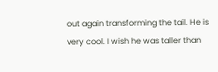out again transforming the tail. He is very cool. I wish he was taller than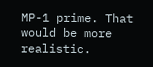MP-1 prime. That would be more realistic.